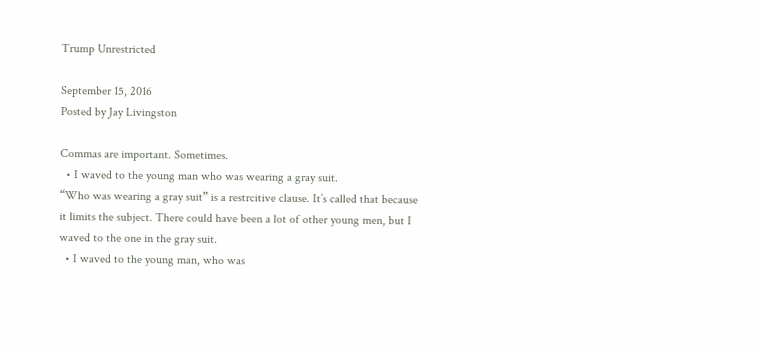Trump Unrestricted

September 15, 2016
Posted by Jay Livingston

Commas are important. Sometimes.
  • I waved to the young man who was wearing a gray suit.
“Who was wearing a gray suit” is a restrcitive clause. It’s called that because it limits the subject. There could have been a lot of other young men, but I waved to the one in the gray suit.
  • I waved to the young man, who was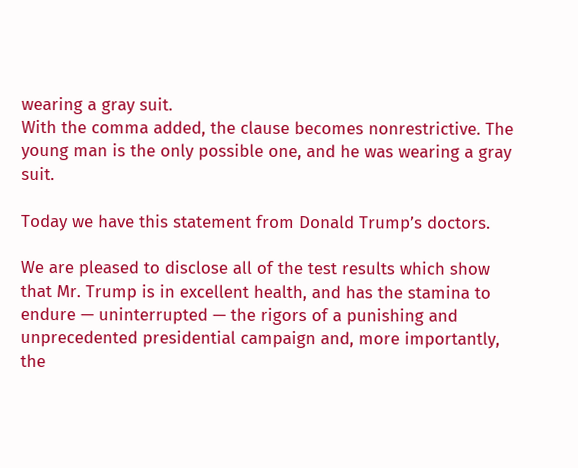wearing a gray suit.
With the comma added, the clause becomes nonrestrictive. The young man is the only possible one, and he was wearing a gray suit.

Today we have this statement from Donald Trump’s doctors.

We are pleased to disclose all of the test results which show that Mr. Trump is in excellent health, and has the stamina to endure — uninterrupted — the rigors of a punishing and unprecedented presidential campaign and, more importantly, the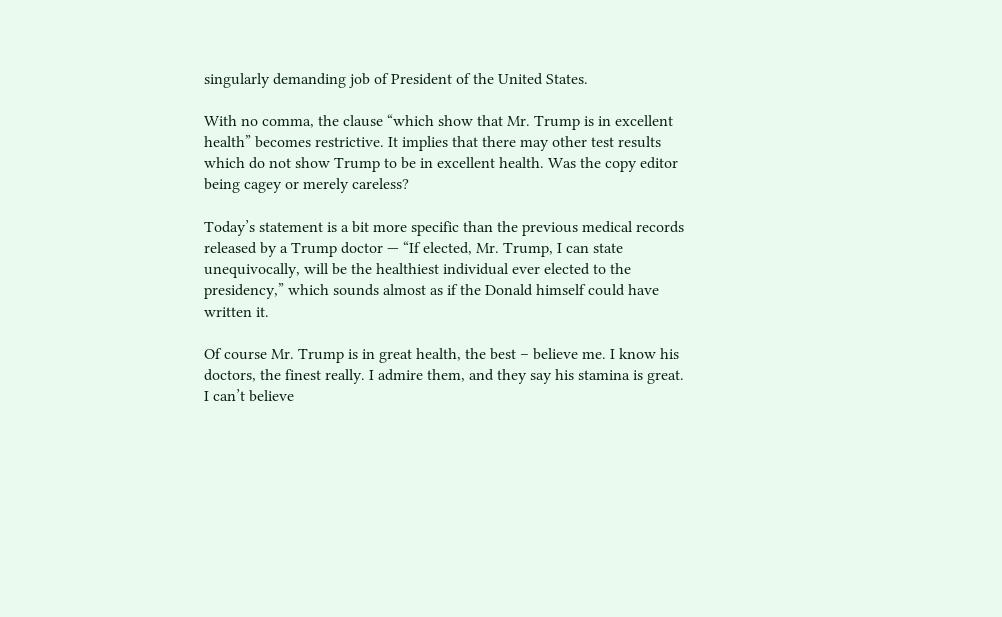singularly demanding job of President of the United States.

With no comma, the clause “which show that Mr. Trump is in excellent health” becomes restrictive. It implies that there may other test results which do not show Trump to be in excellent health. Was the copy editor being cagey or merely careless?

Today’s statement is a bit more specific than the previous medical records released by a Trump doctor — “If elected, Mr. Trump, I can state unequivocally, will be the healthiest individual ever elected to the presidency,” which sounds almost as if the Donald himself could have written it.

Of course Mr. Trump is in great health, the best – believe me. I know his doctors, the finest really. I admire them, and they say his stamina is great. I can’t believe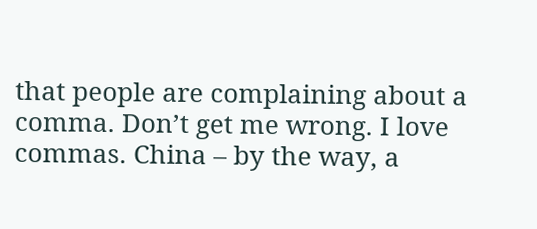that people are complaining about a comma. Don’t get me wrong. I love commas. China – by the way, a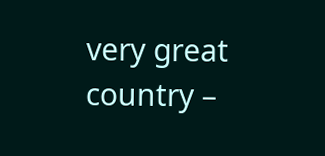very great country –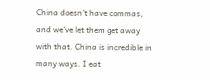China doesn’t have commas, and we’ve let them get away with that. China is incredible in many ways. I eat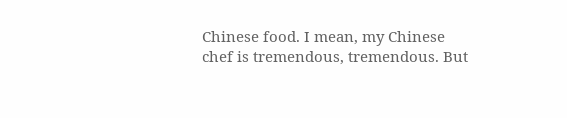Chinese food. I mean, my Chinese chef is tremendous, tremendous. But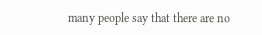many people say that there are no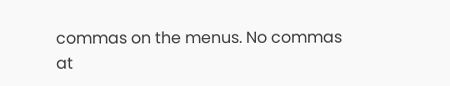commas on the menus. No commas at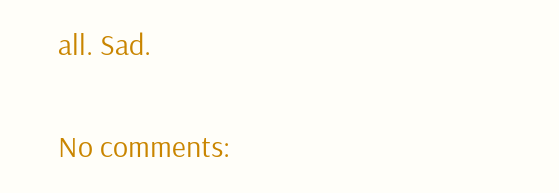all. Sad.

No comments: